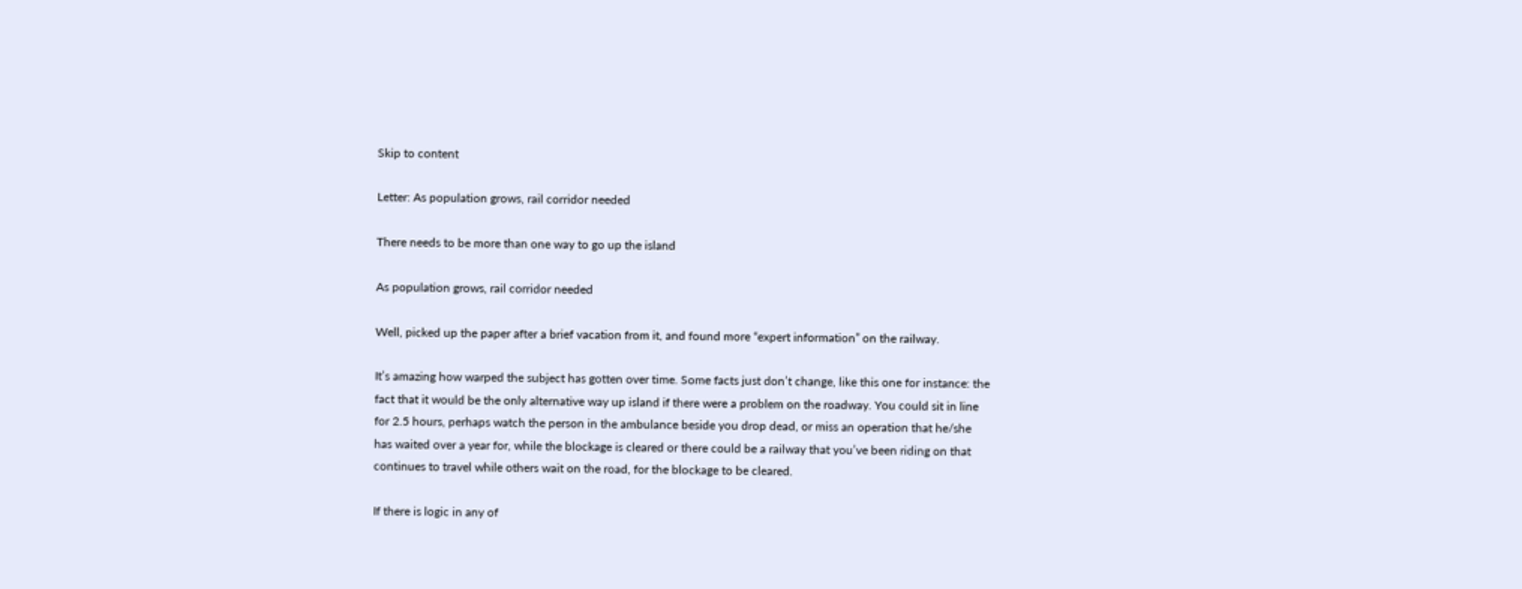Skip to content

Letter: As population grows, rail corridor needed

There needs to be more than one way to go up the island

As population grows, rail corridor needed

Well, picked up the paper after a brief vacation from it, and found more “expert information” on the railway.

It’s amazing how warped the subject has gotten over time. Some facts just don’t change, like this one for instance: the fact that it would be the only alternative way up island if there were a problem on the roadway. You could sit in line for 2.5 hours, perhaps watch the person in the ambulance beside you drop dead, or miss an operation that he/she has waited over a year for, while the blockage is cleared or there could be a railway that you’ve been riding on that continues to travel while others wait on the road, for the blockage to be cleared.

If there is logic in any of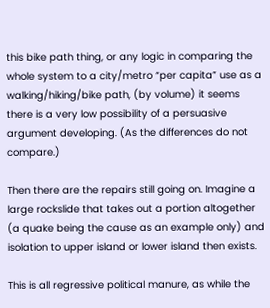this bike path thing, or any logic in comparing the whole system to a city/metro “per capita” use as a walking/hiking/bike path, (by volume) it seems there is a very low possibility of a persuasive argument developing. (As the differences do not compare.)

Then there are the repairs still going on. Imagine a large rockslide that takes out a portion altogether (a quake being the cause as an example only) and isolation to upper island or lower island then exists.

This is all regressive political manure, as while the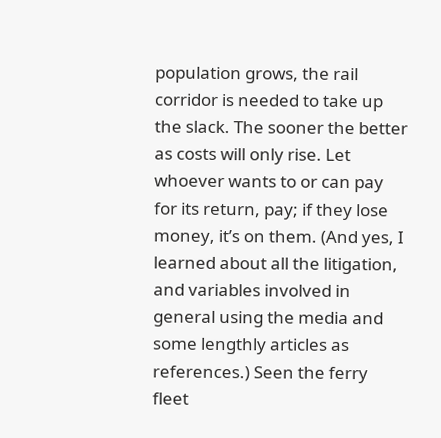population grows, the rail corridor is needed to take up the slack. The sooner the better as costs will only rise. Let whoever wants to or can pay for its return, pay; if they lose money, it’s on them. (And yes, I learned about all the litigation, and variables involved in general using the media and some lengthly articles as references.) Seen the ferry fleet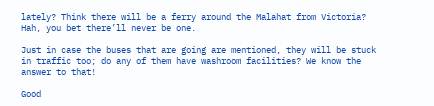lately? Think there will be a ferry around the Malahat from Victoria? Hah, you bet there’ll never be one.

Just in case the buses that are going are mentioned, they will be stuck in traffic too; do any of them have washroom facilities? We know the answer to that!

Good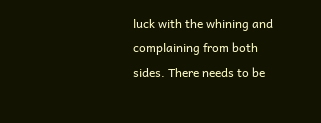luck with the whining and complaining from both sides. There needs to be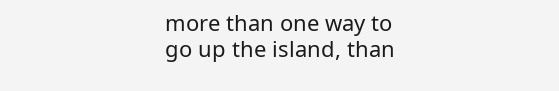more than one way to go up the island, than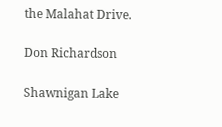the Malahat Drive.

Don Richardson

Shawnigan Lake